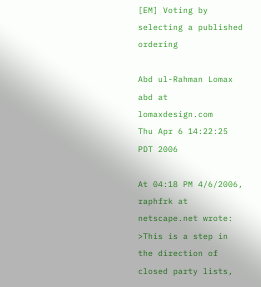[EM] Voting by selecting a published ordering

Abd ul-Rahman Lomax abd at lomaxdesign.com
Thu Apr 6 14:22:25 PDT 2006

At 04:18 PM 4/6/2006, raphfrk at netscape.net wrote:
>This is a step in the direction of closed party lists,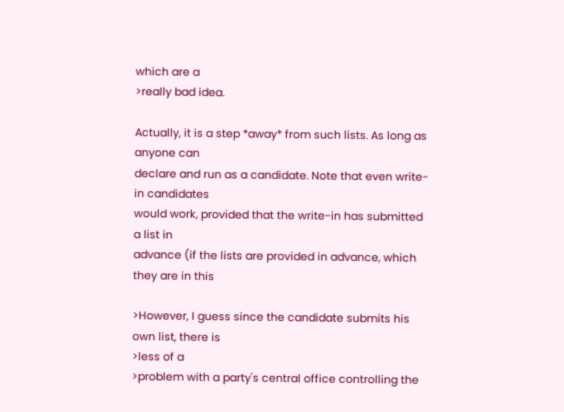which are a
>really bad idea.

Actually, it is a step *away* from such lists. As long as anyone can
declare and run as a candidate. Note that even write-in candidates
would work, provided that the write-in has submitted a list in
advance (if the lists are provided in advance, which they are in this

>However, I guess since the candidate submits his own list, there is
>less of a
>problem with a party's central office controlling the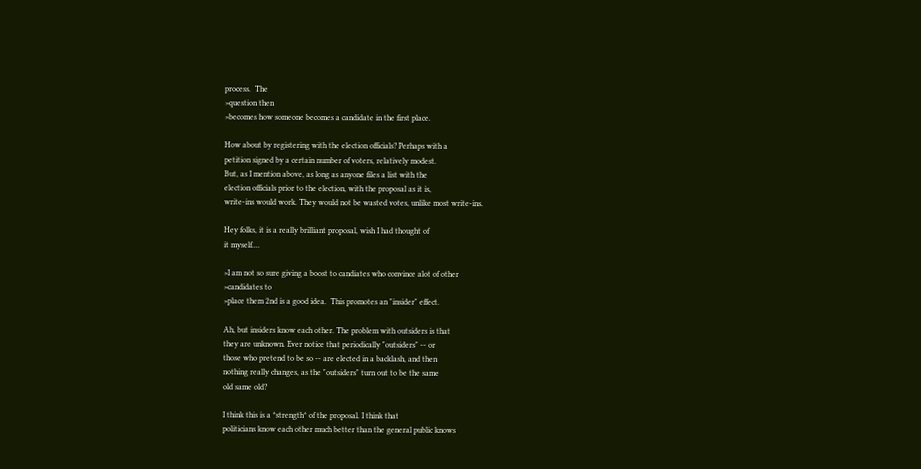process.  The
>question then
>becomes how someone becomes a candidate in the first place.

How about by registering with the election officials? Perhaps with a
petition signed by a certain number of voters, relatively modest.
But, as I mention above, as long as anyone files a list with the
election officials prior to the election, with the proposal as it is,
write-ins would work. They would not be wasted votes, unlike most write-ins.

Hey folks, it is a really brilliant proposal, wish I had thought of
it myself....

>I am not so sure giving a boost to candiates who convince alot of other
>candidates to
>place them 2nd is a good idea.  This promotes an "insider" effect.

Ah, but insiders know each other. The problem with outsiders is that
they are unknown. Ever notice that periodically "outsiders" -- or
those who pretend to be so -- are elected in a backlash, and then
nothing really changes, as the "outsiders" turn out to be the same
old same old?

I think this is a *strength* of the proposal. I think that
politicians know each other much better than the general public knows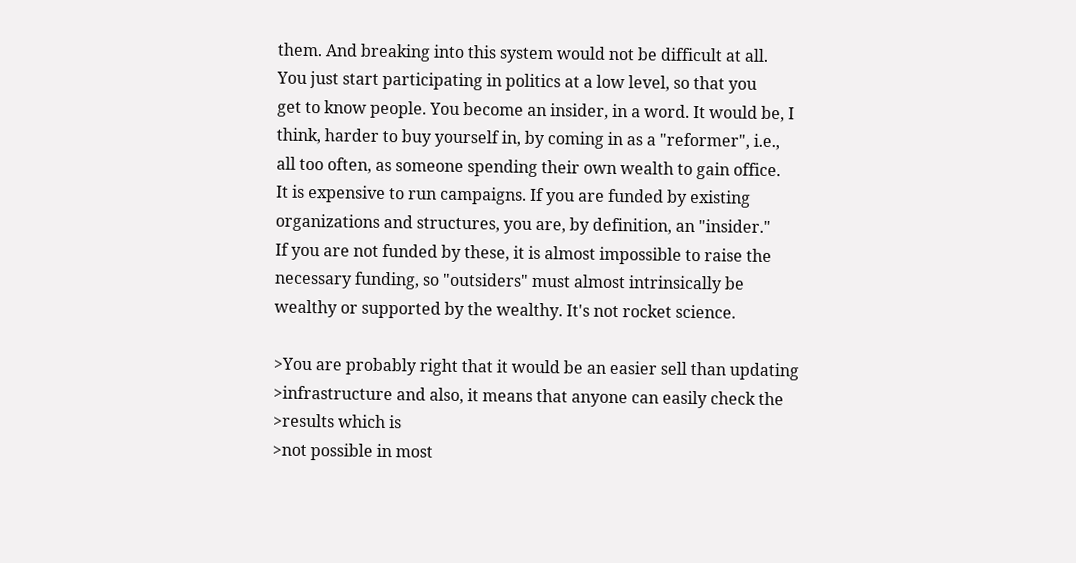them. And breaking into this system would not be difficult at all.
You just start participating in politics at a low level, so that you
get to know people. You become an insider, in a word. It would be, I
think, harder to buy yourself in, by coming in as a "reformer", i.e.,
all too often, as someone spending their own wealth to gain office.
It is expensive to run campaigns. If you are funded by existing
organizations and structures, you are, by definition, an "insider."
If you are not funded by these, it is almost impossible to raise the
necessary funding, so "outsiders" must almost intrinsically be
wealthy or supported by the wealthy. It's not rocket science.

>You are probably right that it would be an easier sell than updating
>infrastructure and also, it means that anyone can easily check the
>results which is
>not possible in most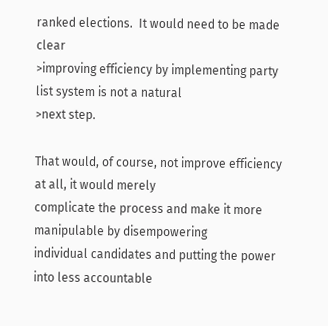ranked elections.  It would need to be made clear
>improving efficiency by implementing party list system is not a natural
>next step.

That would, of course, not improve efficiency at all, it would merely
complicate the process and make it more manipulable by disempowering
individual candidates and putting the power into less accountable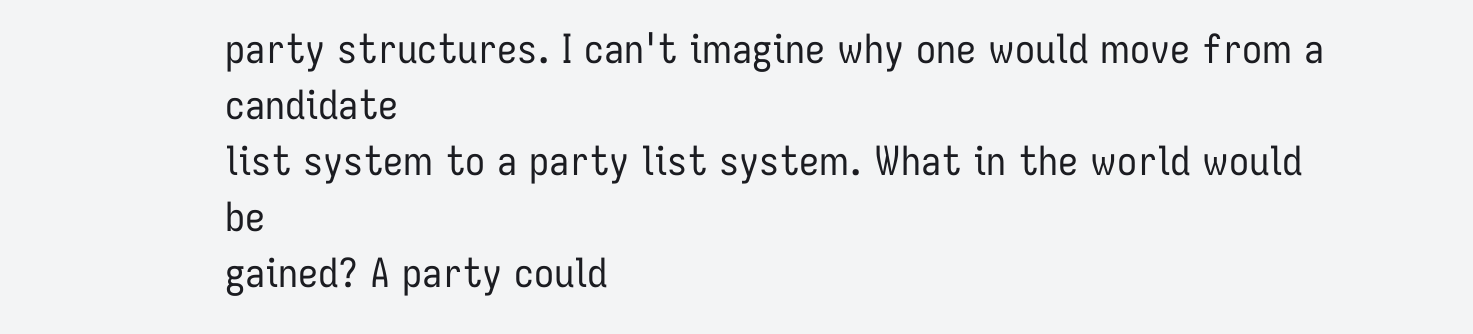party structures. I can't imagine why one would move from a candidate
list system to a party list system. What in the world would be
gained? A party could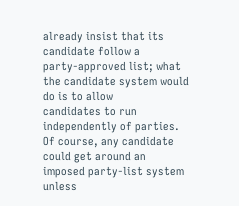already insist that its candidate follow a
party-approved list; what the candidate system would do is to allow
candidates to run independently of parties. Of course, any candidate
could get around an imposed party-list system unless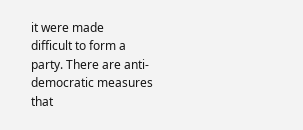it were made
difficult to form a party. There are anti-democratic measures that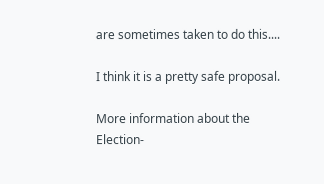are sometimes taken to do this....

I think it is a pretty safe proposal.

More information about the Election-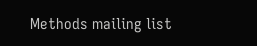Methods mailing list